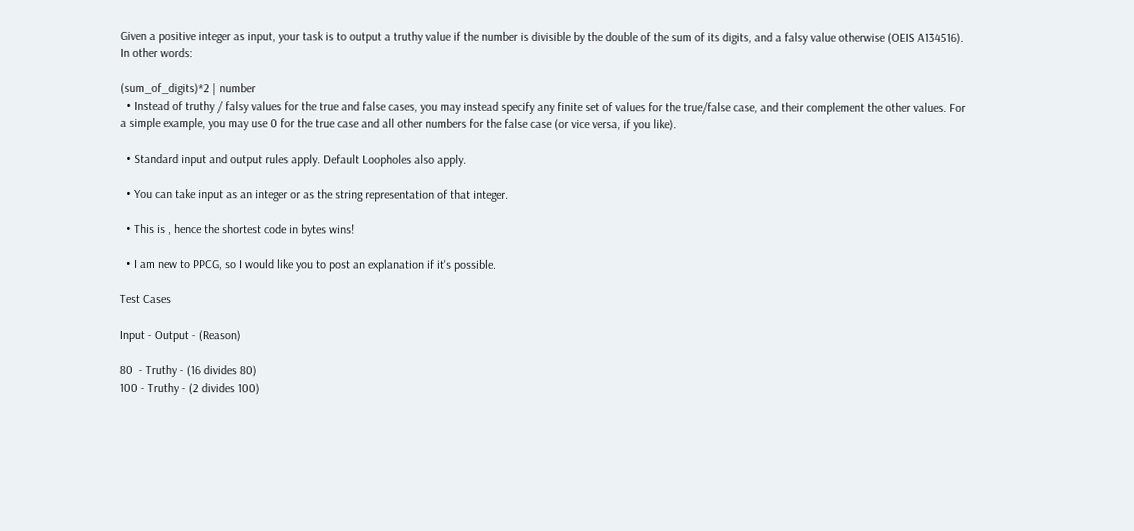Given a positive integer as input, your task is to output a truthy value if the number is divisible by the double of the sum of its digits, and a falsy value otherwise (OEIS A134516). In other words:

(sum_of_digits)*2 | number
  • Instead of truthy / falsy values for the true and false cases, you may instead specify any finite set of values for the true/false case, and their complement the other values. For a simple example, you may use 0 for the true case and all other numbers for the false case (or vice versa, if you like).

  • Standard input and output rules apply. Default Loopholes also apply.

  • You can take input as an integer or as the string representation of that integer.

  • This is , hence the shortest code in bytes wins!

  • I am new to PPCG, so I would like you to post an explanation if it's possible.

Test Cases

Input - Output - (Reason)

80  - Truthy - (16 divides 80)
100 - Truthy - (2 divides 100)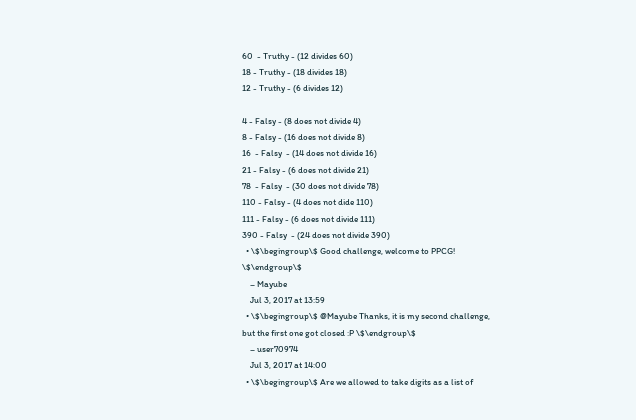60  - Truthy - (12 divides 60)
18 - Truthy - (18 divides 18)
12 - Truthy - (6 divides 12)

4 - Falsy - (8 does not divide 4)
8 - Falsy - (16 does not divide 8)
16  - Falsy  - (14 does not divide 16)
21 - Falsy - (6 does not divide 21)
78  - Falsy  - (30 does not divide 78)
110 - Falsy - (4 does not dide 110)
111 - Falsy - (6 does not divide 111)
390 - Falsy  - (24 does not divide 390)
  • \$\begingroup\$ Good challenge, welcome to PPCG! \$\endgroup\$
    – Mayube
    Jul 3, 2017 at 13:59
  • \$\begingroup\$ @Mayube Thanks, it is my second challenge, but the first one got closed :P \$\endgroup\$
    – user70974
    Jul 3, 2017 at 14:00
  • \$\begingroup\$ Are we allowed to take digits as a list of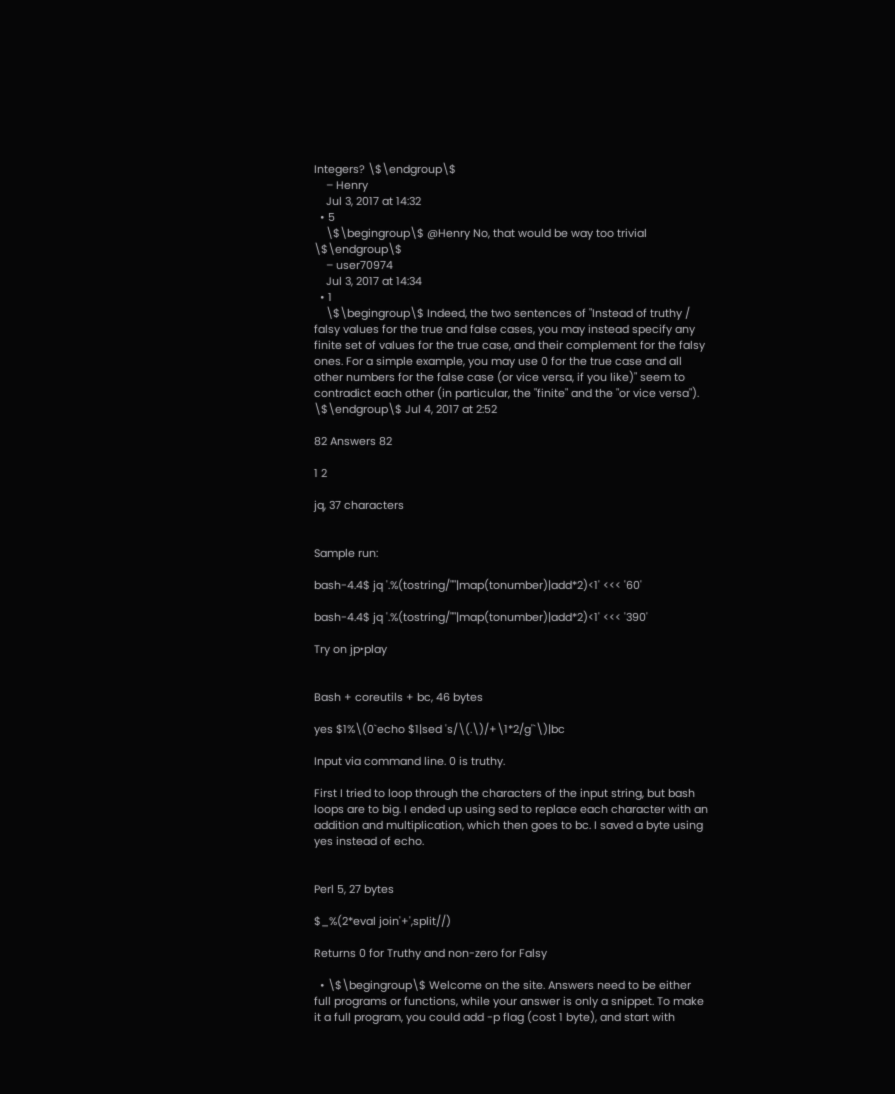Integers? \$\endgroup\$
    – Henry
    Jul 3, 2017 at 14:32
  • 5
    \$\begingroup\$ @Henry No, that would be way too trivial \$\endgroup\$
    – user70974
    Jul 3, 2017 at 14:34
  • 1
    \$\begingroup\$ Indeed, the two sentences of "Instead of truthy / falsy values for the true and false cases, you may instead specify any finite set of values for the true case, and their complement for the falsy ones. For a simple example, you may use 0 for the true case and all other numbers for the false case (or vice versa, if you like)" seem to contradict each other (in particular, the "finite" and the "or vice versa"). \$\endgroup\$ Jul 4, 2017 at 2:52

82 Answers 82

1 2

jq, 37 characters


Sample run:

bash-4.4$ jq '.%(tostring/""|map(tonumber)|add*2)<1' <<< '60'

bash-4.4$ jq '.%(tostring/""|map(tonumber)|add*2)<1' <<< '390'

Try on jp‣play


Bash + coreutils + bc, 46 bytes

yes $1%\(0`echo $1|sed 's/\(.\)/+\1*2/g'`\)|bc

Input via command line. 0 is truthy.

First I tried to loop through the characters of the input string, but bash loops are to big. I ended up using sed to replace each character with an addition and multiplication, which then goes to bc. I saved a byte using yes instead of echo.


Perl 5, 27 bytes

$_%(2*eval join'+',split//)

Returns 0 for Truthy and non-zero for Falsy

  • \$\begingroup\$ Welcome on the site. Answers need to be either full programs or functions, while your answer is only a snippet. To make it a full program, you could add -p flag (cost 1 byte), and start with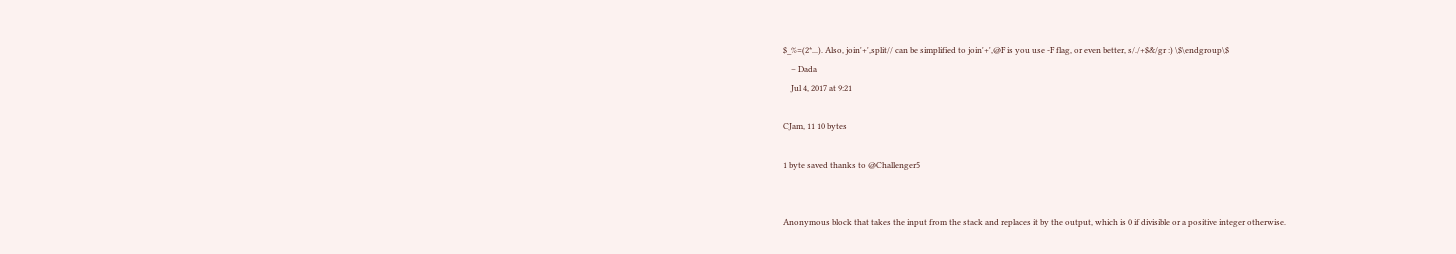$_%=(2*...). Also, join'+',split// can be simplified to join'+',@F is you use -F flag, or even better, s/./+$&/gr :) \$\endgroup\$
    – Dada
    Jul 4, 2017 at 9:21

CJam, 11 10 bytes

1 byte saved thanks to @Challenger5


Anonymous block that takes the input from the stack and replaces it by the output, which is 0 if divisible or a positive integer otherwise.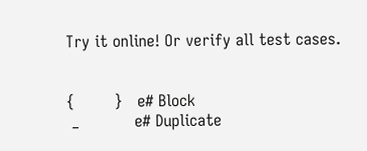Try it online! Or verify all test cases.


{        }   e# Block
 _           e# Duplicate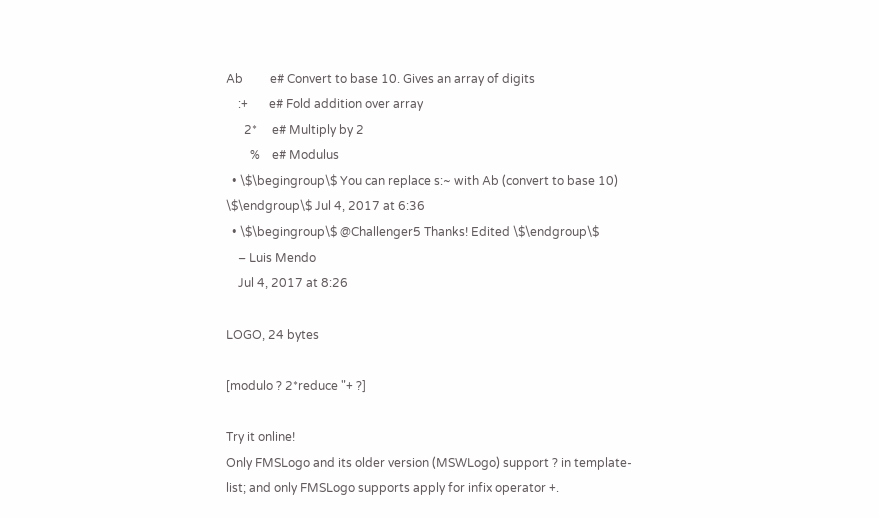Ab         e# Convert to base 10. Gives an array of digits
    :+       e# Fold addition over array
      2*     e# Multiply by 2
        %    e# Modulus
  • \$\begingroup\$ You can replace s:~ with Ab (convert to base 10) \$\endgroup\$ Jul 4, 2017 at 6:36
  • \$\begingroup\$ @Challenger5 Thanks! Edited \$\endgroup\$
    – Luis Mendo
    Jul 4, 2017 at 8:26

LOGO, 24 bytes

[modulo ? 2*reduce "+ ?]

Try it online!
Only FMSLogo and its older version (MSWLogo) support ? in template-list; and only FMSLogo supports apply for infix operator +.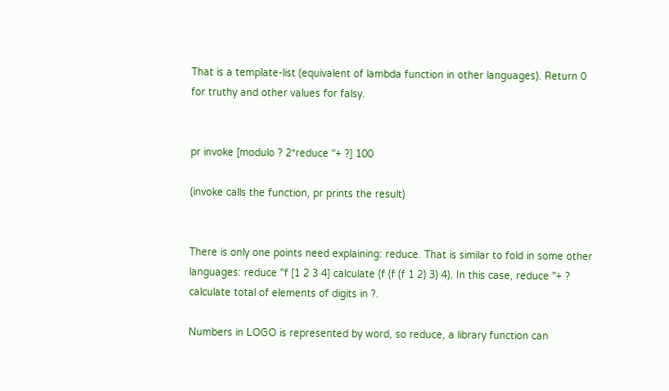That is a template-list (equivalent of lambda function in other languages). Return 0 for truthy and other values for falsy.


pr invoke [modulo ? 2*reduce "+ ?] 100

(invoke calls the function, pr prints the result)


There is only one points need explaining: reduce. That is similar to fold in some other languages: reduce "f [1 2 3 4] calculate (f (f (f 1 2) 3) 4). In this case, reduce "+ ? calculate total of elements of digits in ?.

Numbers in LOGO is represented by word, so reduce, a library function can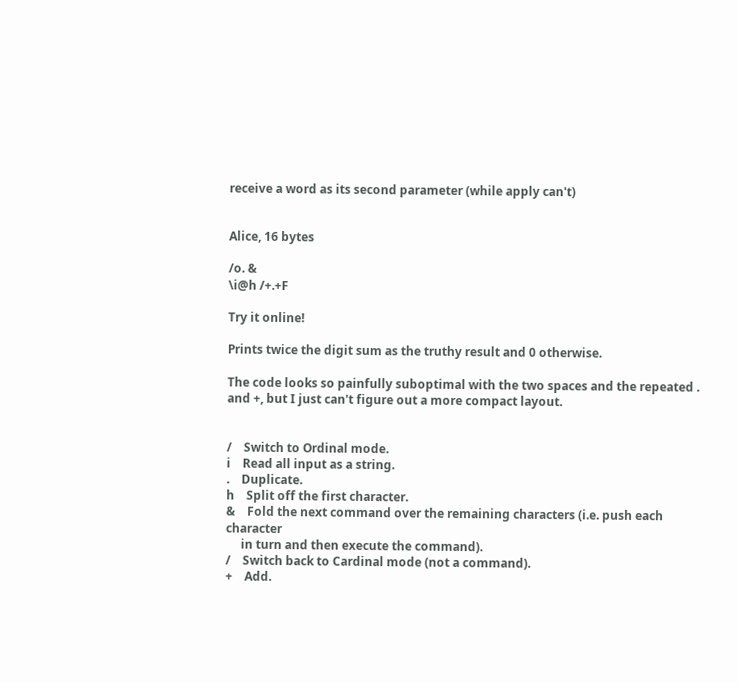receive a word as its second parameter (while apply can't)


Alice, 16 bytes

/o. &
\i@h /+.+F

Try it online!

Prints twice the digit sum as the truthy result and 0 otherwise.

The code looks so painfully suboptimal with the two spaces and the repeated . and +, but I just can't figure out a more compact layout.


/    Switch to Ordinal mode.
i    Read all input as a string.
.    Duplicate.
h    Split off the first character.
&    Fold the next command over the remaining characters (i.e. push each character
     in turn and then execute the command).
/    Switch back to Cardinal mode (not a command).
+    Add.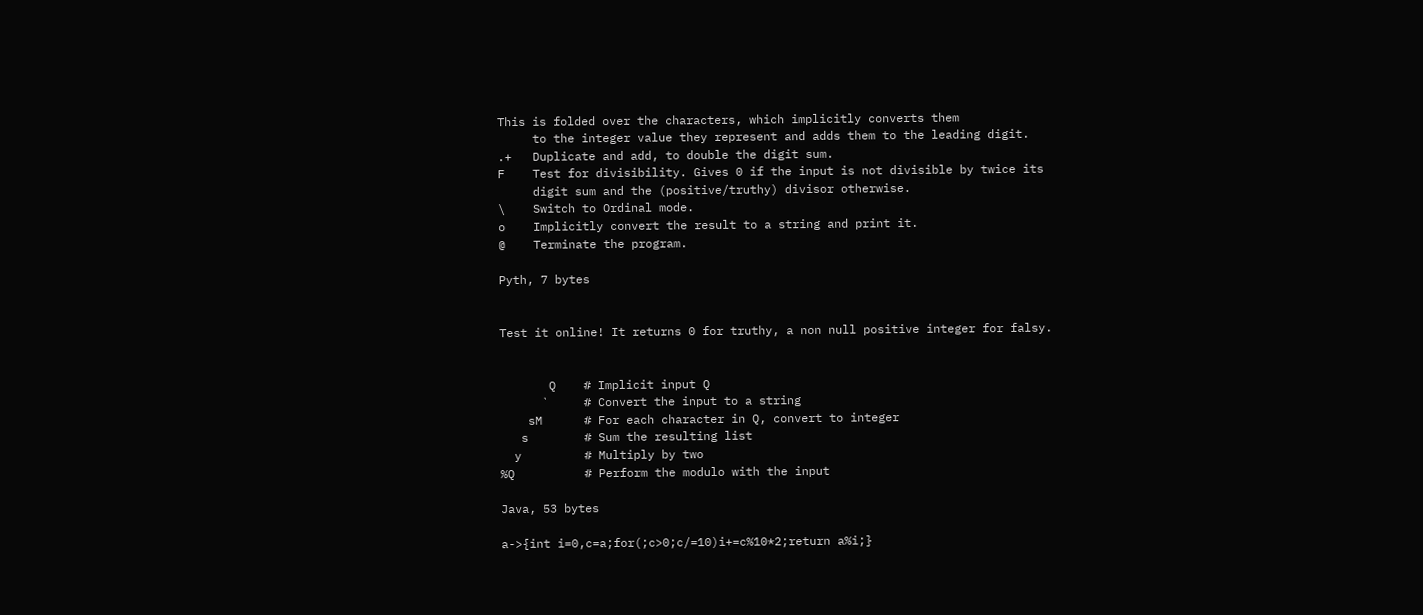This is folded over the characters, which implicitly converts them
     to the integer value they represent and adds them to the leading digit.
.+   Duplicate and add, to double the digit sum.
F    Test for divisibility. Gives 0 if the input is not divisible by twice its
     digit sum and the (positive/truthy) divisor otherwise.
\    Switch to Ordinal mode.
o    Implicitly convert the result to a string and print it.
@    Terminate the program.

Pyth, 7 bytes


Test it online! It returns 0 for truthy, a non null positive integer for falsy.


       Q    # Implicit input Q
      `     # Convert the input to a string
    sM      # For each character in Q, convert to integer
   s        # Sum the resulting list
  y         # Multiply by two
%Q          # Perform the modulo with the input

Java, 53 bytes

a->{int i=0,c=a;for(;c>0;c/=10)i+=c%10*2;return a%i;}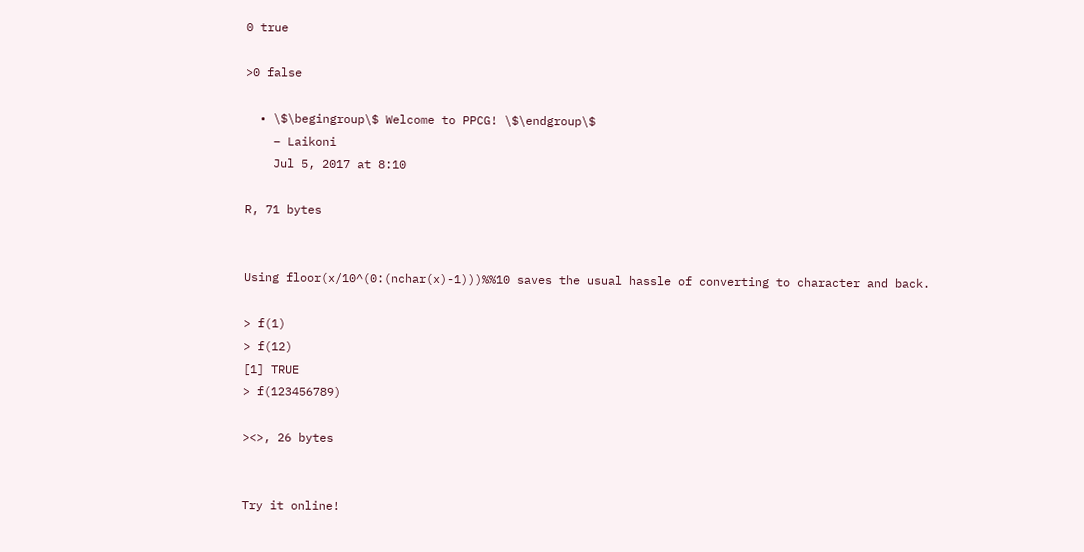0 true

>0 false

  • \$\begingroup\$ Welcome to PPCG! \$\endgroup\$
    – Laikoni
    Jul 5, 2017 at 8:10

R, 71 bytes


Using floor(x/10^(0:(nchar(x)-1)))%%10 saves the usual hassle of converting to character and back.

> f(1)
> f(12)
[1] TRUE
> f(123456789)

><>, 26 bytes


Try it online!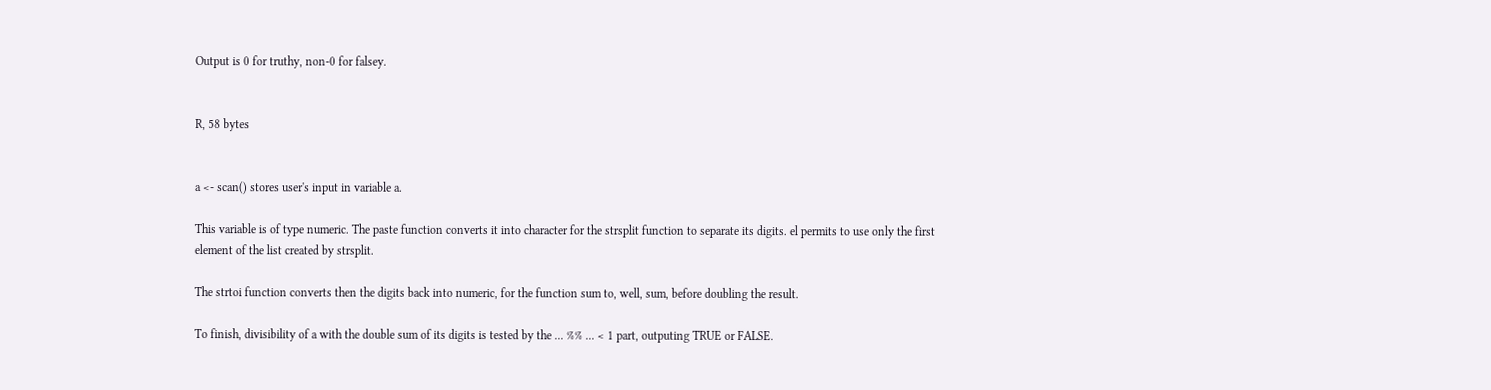Output is 0 for truthy, non-0 for falsey.


R, 58 bytes


a <- scan() stores user's input in variable a.

This variable is of type numeric. The paste function converts it into character for the strsplit function to separate its digits. el permits to use only the first element of the list created by strsplit.

The strtoi function converts then the digits back into numeric, for the function sum to, well, sum, before doubling the result.

To finish, divisibility of a with the double sum of its digits is tested by the ... %% ... < 1 part, outputing TRUE or FALSE.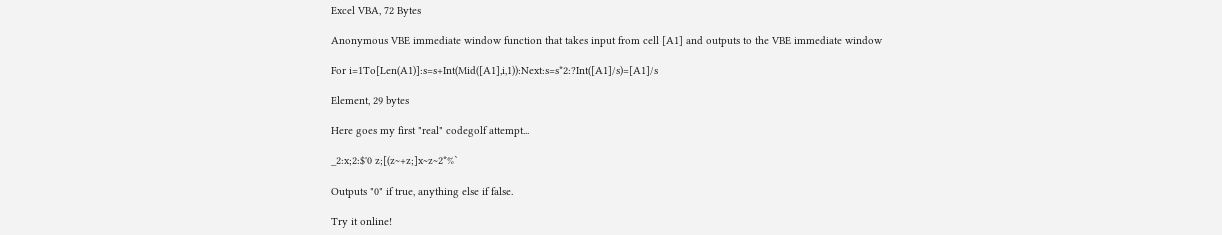Excel VBA, 72 Bytes

Anonymous VBE immediate window function that takes input from cell [A1] and outputs to the VBE immediate window

For i=1To[Len(A1)]:s=s+Int(Mid([A1],i,1)):Next:s=s*2:?Int([A1]/s)=[A1]/s

Element, 29 bytes

Here goes my first "real" codegolf attempt...

_2:x;2:$'0 z;[(z~+z;]x~z~2*%`

Outputs "0" if true, anything else if false.

Try it online!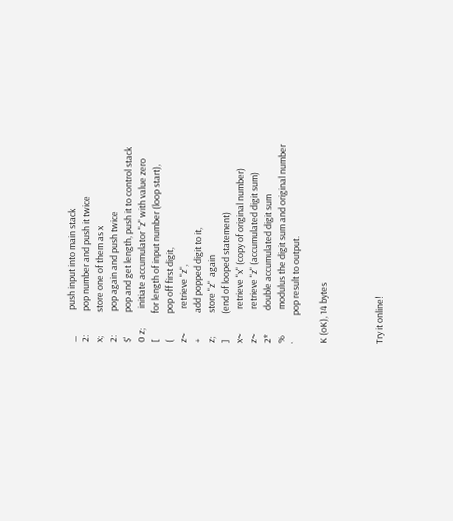_             push input into main stack
2:            pop number and push it twice
x;            store one of them as x
2:            pop again and push twice
$'            pop and get length, push it to control stack
0 z;          initiate accumulator "z" with value zero
[             for length of input number (loop start),
(             pop off first digit,
z~            retrieve "z",
+             add popped digit to it,
z;            store "z"  again
]             (end of looped statement)
x~            retrieve "x" (copy of original number)
z~            retrieve "z" (accumulated digit sum)
2*            double accumulated digit sum
%             modulus the digit sum and original number
`             pop result to output.

K (oK), 14 bytes



Try it online!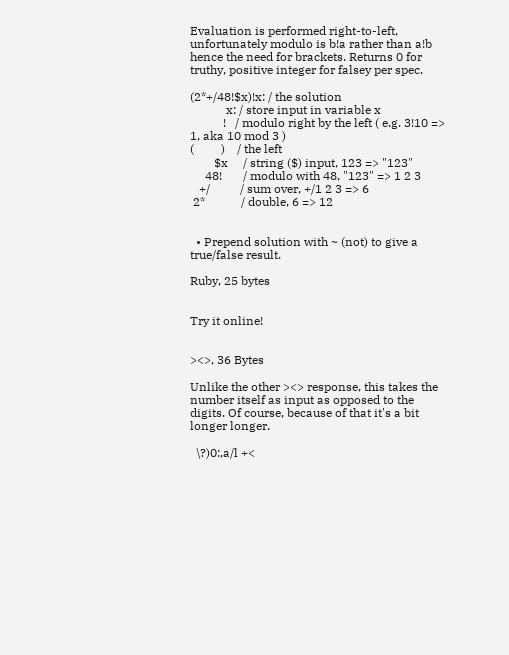Evaluation is performed right-to-left, unfortunately modulo is b!a rather than a!b hence the need for brackets. Returns 0 for truthy, positive integer for falsey per spec.

(2*+/48!$x)!x: / the solution
            x: / store input in variable x
           !   / modulo right by the left ( e.g. 3!10 => 1, aka 10 mod 3 )
(         )    / the left
        $x     / string ($) input, 123 => "123"
     48!       / modulo with 48, "123" => 1 2 3
   +/          / sum over, +/1 2 3 => 6
 2*            / double, 6 => 12


  • Prepend solution with ~ (not) to give a true/false result.

Ruby, 25 bytes


Try it online!


><>, 36 Bytes

Unlike the other ><> response, this takes the number itself as input as opposed to the digits. Of course, because of that it's a bit longer longer.

  \?)0:,a/l +<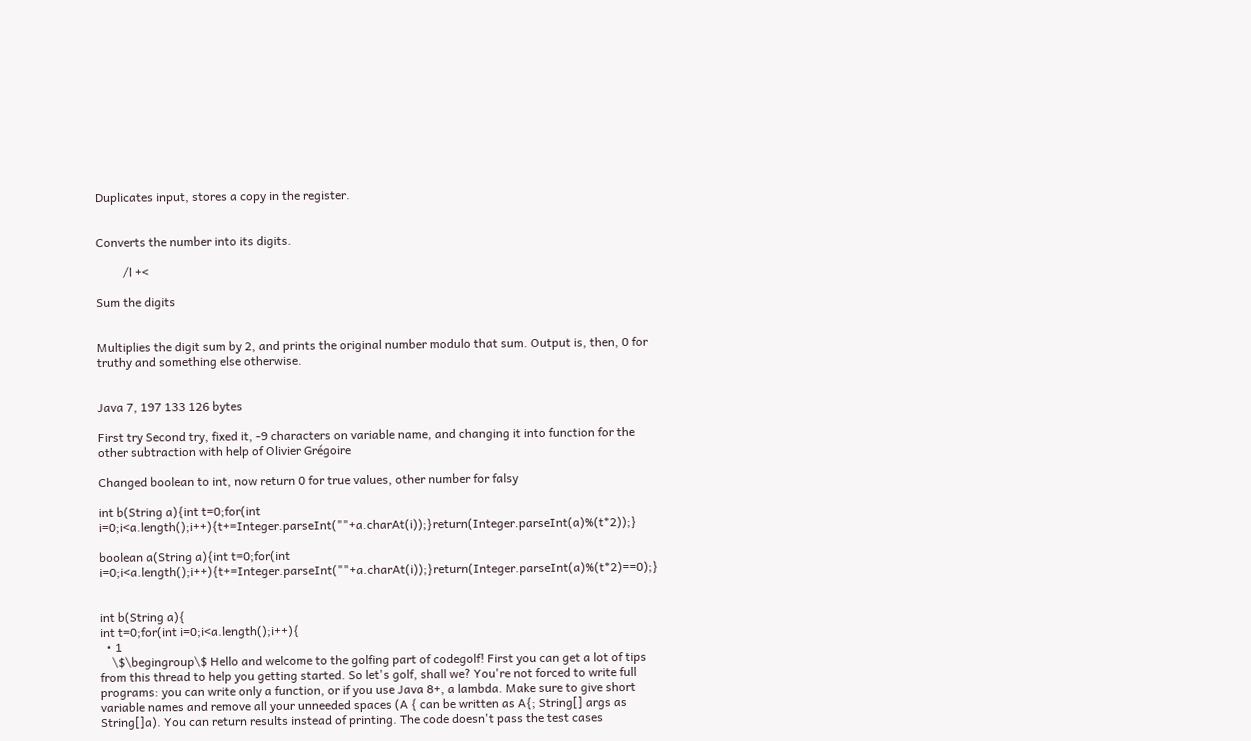Duplicates input, stores a copy in the register.


Converts the number into its digits.

         /l +<

Sum the digits


Multiplies the digit sum by 2, and prints the original number modulo that sum. Output is, then, 0 for truthy and something else otherwise.


Java 7, 197 133 126 bytes

First try Second try, fixed it, -9 characters on variable name, and changing it into function for the other subtraction with help of Olivier Grégoire

Changed boolean to int, now return 0 for true values, other number for falsy

int b(String a){int t=0;for(int i=0;i<a.length();i++){t+=Integer.parseInt(""+a.charAt(i));}return(Integer.parseInt(a)%(t*2));}

boolean a(String a){int t=0;for(int i=0;i<a.length();i++){t+=Integer.parseInt(""+a.charAt(i));}return(Integer.parseInt(a)%(t*2)==0);}


int b(String a){
int t=0;for(int i=0;i<a.length();i++){
  • 1
    \$\begingroup\$ Hello and welcome to the golfing part of codegolf! First you can get a lot of tips from this thread to help you getting started. So let's golf, shall we? You're not forced to write full programs: you can write only a function, or if you use Java 8+, a lambda. Make sure to give short variable names and remove all your unneeded spaces (A { can be written as A{; String[] args as String[]a). You can return results instead of printing. The code doesn't pass the test cases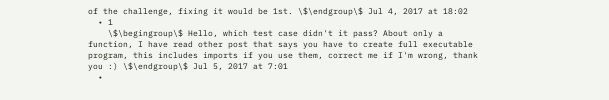of the challenge, fixing it would be 1st. \$\endgroup\$ Jul 4, 2017 at 18:02
  • 1
    \$\begingroup\$ Hello, which test case didn't it pass? About only a function, I have read other post that says you have to create full executable program, this includes imports if you use them, correct me if I'm wrong, thank you :) \$\endgroup\$ Jul 5, 2017 at 7:01
  •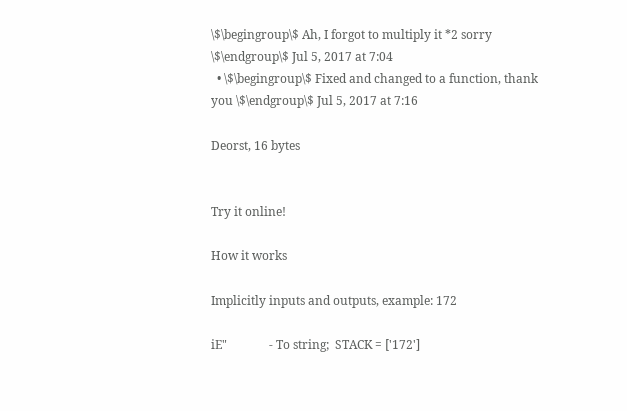\$\begingroup\$ Ah, I forgot to multiply it *2 sorry \$\endgroup\$ Jul 5, 2017 at 7:04
  • \$\begingroup\$ Fixed and changed to a function, thank you \$\endgroup\$ Jul 5, 2017 at 7:16

Deorst, 16 bytes


Try it online!

How it works

Implicitly inputs and outputs, example: 172

iE"              - To string;  STACK = ['172']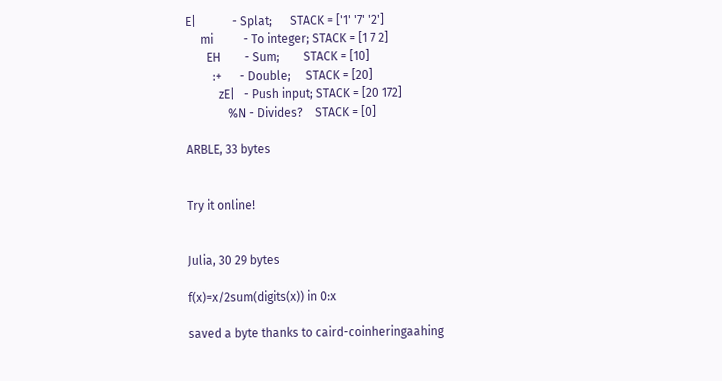E|            - Splat;      STACK = ['1' '7' '2']
     mi          - To integer; STACK = [1 7 2]
       EH        - Sum;        STACK = [10]
         :+      - Double;     STACK = [20]
           zE|   - Push input; STACK = [20 172]
              %N - Divides?    STACK = [0]

ARBLE, 33 bytes


Try it online!


Julia, 30 29 bytes

f(x)=x/2sum(digits(x)) in 0:x

saved a byte thanks to caird-coinheringaahing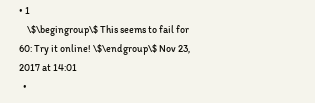• 1
    \$\begingroup\$ This seems to fail for 60: Try it online! \$\endgroup\$ Nov 23, 2017 at 14:01
  •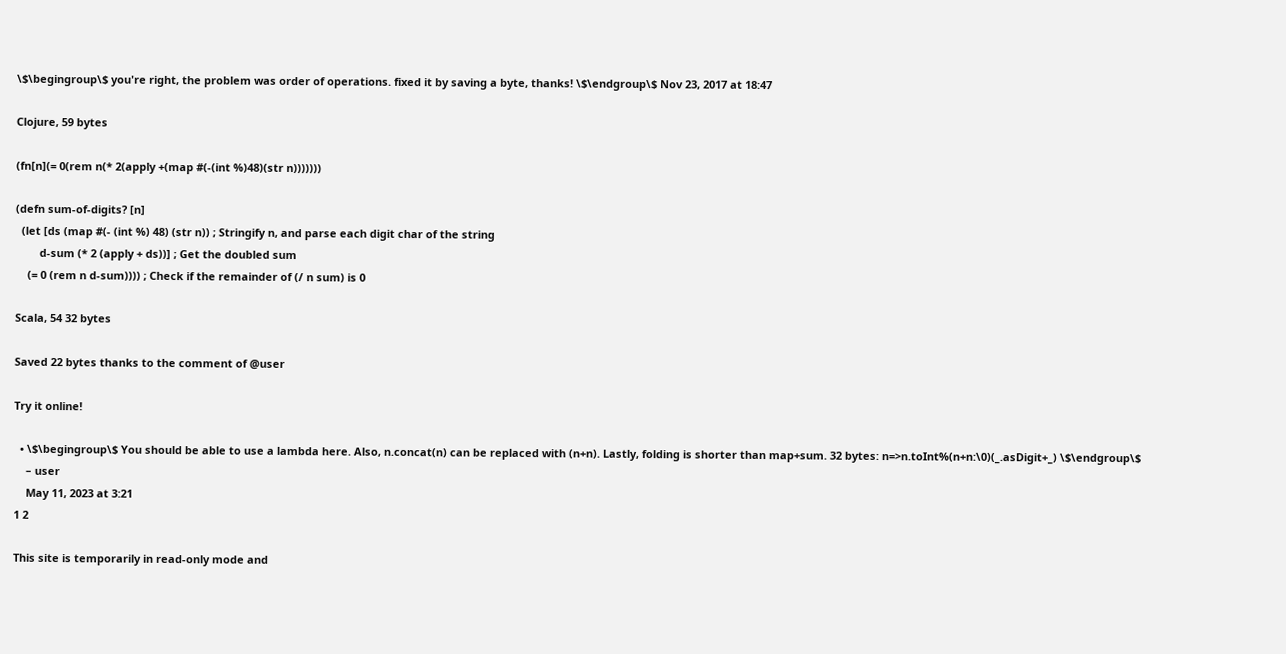\$\begingroup\$ you're right, the problem was order of operations. fixed it by saving a byte, thanks! \$\endgroup\$ Nov 23, 2017 at 18:47

Clojure, 59 bytes

(fn[n](= 0(rem n(* 2(apply +(map #(-(int %)48)(str n)))))))

(defn sum-of-digits? [n]
  (let [ds (map #(- (int %) 48) (str n)) ; Stringify n, and parse each digit char of the string
        d-sum (* 2 (apply + ds))] ; Get the doubled sum
    (= 0 (rem n d-sum)))) ; Check if the remainder of (/ n sum) is 0

Scala, 54 32 bytes

Saved 22 bytes thanks to the comment of @user

Try it online!

  • \$\begingroup\$ You should be able to use a lambda here. Also, n.concat(n) can be replaced with (n+n). Lastly, folding is shorter than map+sum. 32 bytes: n=>n.toInt%(n+n:\0)(_.asDigit+_) \$\endgroup\$
    – user
    May 11, 2023 at 3:21
1 2

This site is temporarily in read-only mode and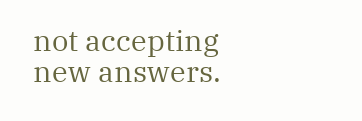not accepting new answers.